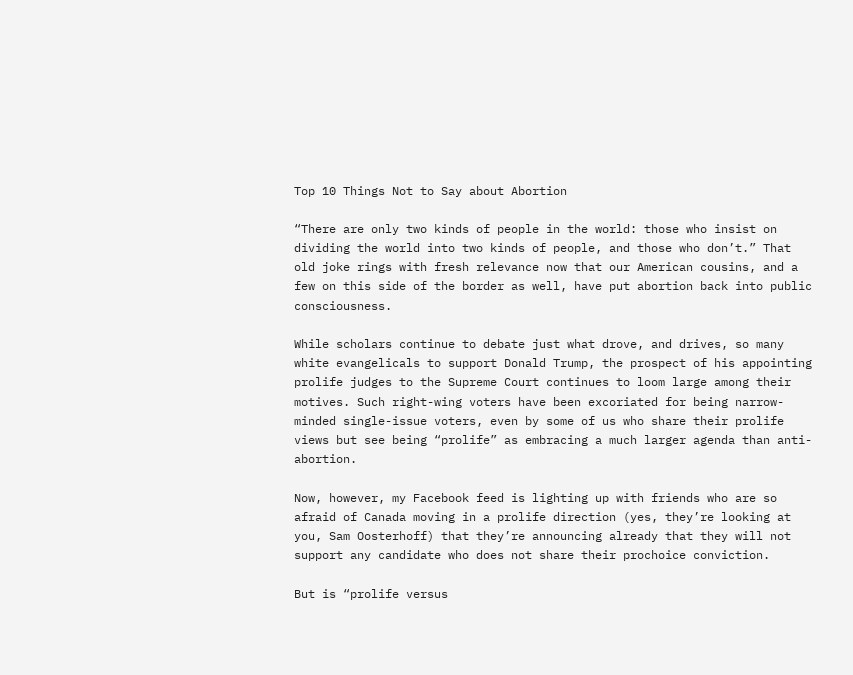Top 10 Things Not to Say about Abortion

“There are only two kinds of people in the world: those who insist on dividing the world into two kinds of people, and those who don’t.” That old joke rings with fresh relevance now that our American cousins, and a few on this side of the border as well, have put abortion back into public consciousness.

While scholars continue to debate just what drove, and drives, so many white evangelicals to support Donald Trump, the prospect of his appointing prolife judges to the Supreme Court continues to loom large among their motives. Such right-wing voters have been excoriated for being narrow-minded single-issue voters, even by some of us who share their prolife views but see being “prolife” as embracing a much larger agenda than anti-abortion.

Now, however, my Facebook feed is lighting up with friends who are so afraid of Canada moving in a prolife direction (yes, they’re looking at you, Sam Oosterhoff) that they’re announcing already that they will not support any candidate who does not share their prochoice conviction.

But is “prolife versus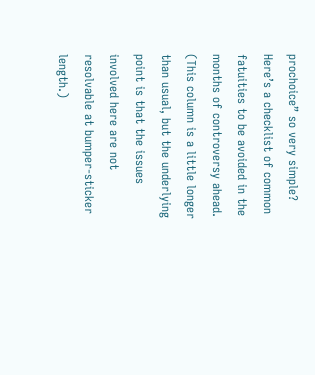prochoice” so very simple? Here’s a checklist of common fatuities to be avoided in the months of controversy ahead. (This column is a little longer than usual, but the underlying point is that the issues involved here are not resolvable at bumper-sticker length.)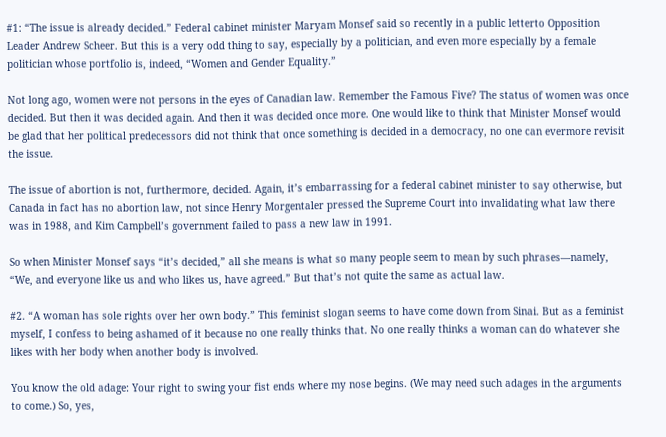#1: “The issue is already decided.” Federal cabinet minister Maryam Monsef said so recently in a public letterto Opposition Leader Andrew Scheer. But this is a very odd thing to say, especially by a politician, and even more especially by a female politician whose portfolio is, indeed, “Women and Gender Equality.”

Not long ago, women were not persons in the eyes of Canadian law. Remember the Famous Five? The status of women was once decided. But then it was decided again. And then it was decided once more. One would like to think that Minister Monsef would be glad that her political predecessors did not think that once something is decided in a democracy, no one can evermore revisit the issue.

The issue of abortion is not, furthermore, decided. Again, it’s embarrassing for a federal cabinet minister to say otherwise, but Canada in fact has no abortion law, not since Henry Morgentaler pressed the Supreme Court into invalidating what law there was in 1988, and Kim Campbell’s government failed to pass a new law in 1991.

So when Minister Monsef says “it’s decided,” all she means is what so many people seem to mean by such phrases—namely, “We, and everyone like us and who likes us, have agreed.” But that’s not quite the same as actual law.

#2. “A woman has sole rights over her own body.” This feminist slogan seems to have come down from Sinai. But as a feminist myself, I confess to being ashamed of it because no one really thinks that. No one really thinks a woman can do whatever she likes with her body when another body is involved.

You know the old adage: Your right to swing your fist ends where my nose begins. (We may need such adages in the arguments to come.) So, yes,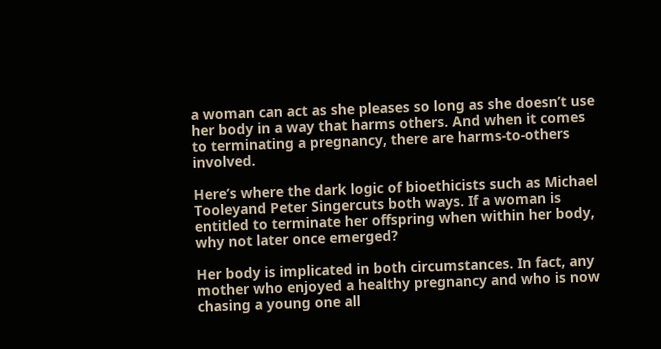a woman can act as she pleases so long as she doesn’t use her body in a way that harms others. And when it comes to terminating a pregnancy, there are harms-to-others involved.

Here’s where the dark logic of bioethicists such as Michael Tooleyand Peter Singercuts both ways. If a woman is entitled to terminate her offspring when within her body, why not later once emerged?

Her body is implicated in both circumstances. In fact, any mother who enjoyed a healthy pregnancy and who is now chasing a young one all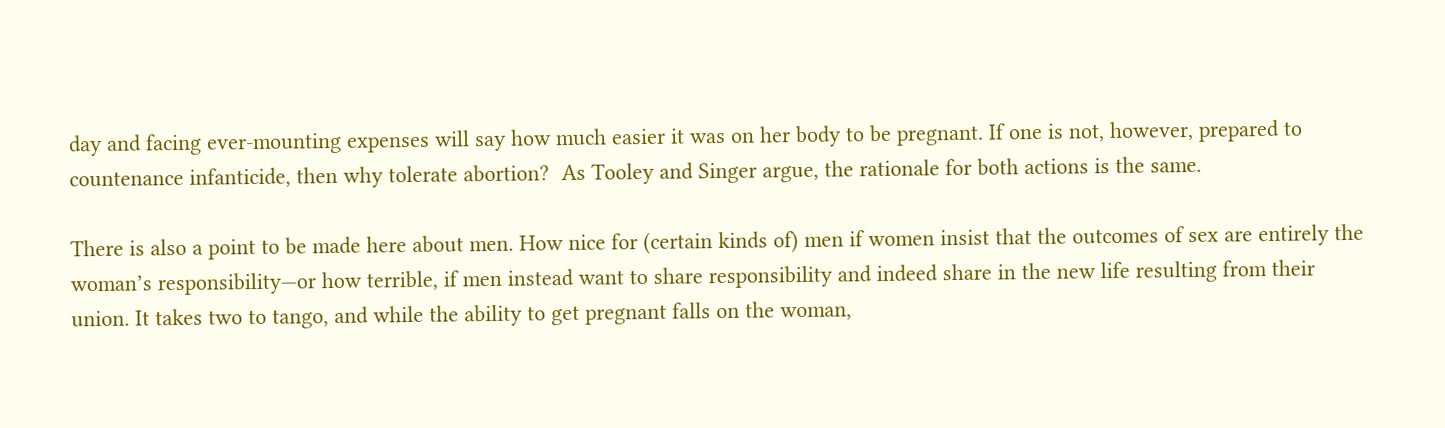day and facing ever-mounting expenses will say how much easier it was on her body to be pregnant. If one is not, however, prepared to countenance infanticide, then why tolerate abortion?  As Tooley and Singer argue, the rationale for both actions is the same.

There is also a point to be made here about men. How nice for (certain kinds of) men if women insist that the outcomes of sex are entirely the woman’s responsibility—or how terrible, if men instead want to share responsibility and indeed share in the new life resulting from their union. It takes two to tango, and while the ability to get pregnant falls on the woman,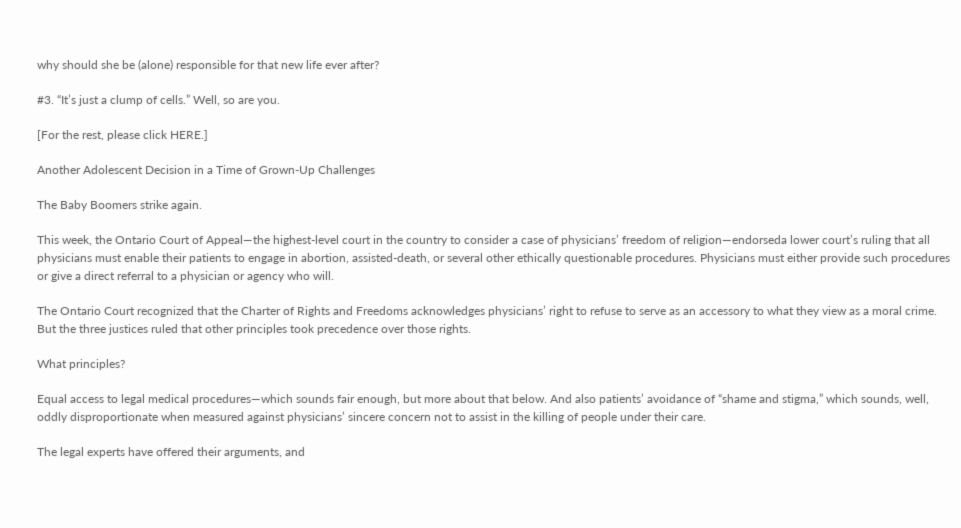why should she be (alone) responsible for that new life ever after?

#3. “It’s just a clump of cells.” Well, so are you.

[For the rest, please click HERE.]

Another Adolescent Decision in a Time of Grown-Up Challenges

The Baby Boomers strike again.

This week, the Ontario Court of Appeal—the highest-level court in the country to consider a case of physicians’ freedom of religion—endorseda lower court’s ruling that all physicians must enable their patients to engage in abortion, assisted-death, or several other ethically questionable procedures. Physicians must either provide such procedures or give a direct referral to a physician or agency who will.

The Ontario Court recognized that the Charter of Rights and Freedoms acknowledges physicians’ right to refuse to serve as an accessory to what they view as a moral crime. But the three justices ruled that other principles took precedence over those rights.

What principles?

Equal access to legal medical procedures—which sounds fair enough, but more about that below. And also patients’ avoidance of “shame and stigma,” which sounds, well, oddly disproportionate when measured against physicians’ sincere concern not to assist in the killing of people under their care.

The legal experts have offered their arguments, and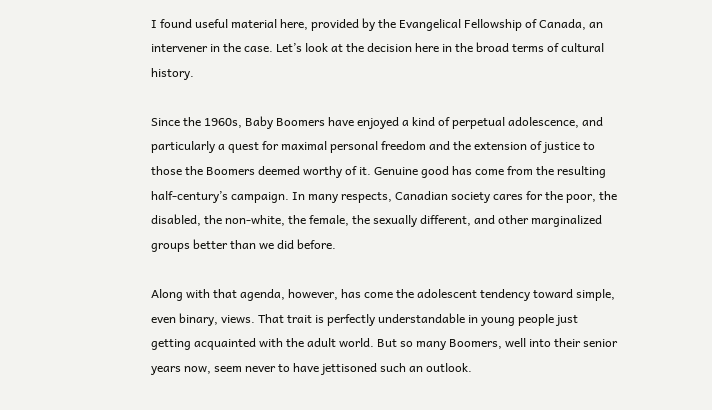I found useful material here, provided by the Evangelical Fellowship of Canada, an intervener in the case. Let’s look at the decision here in the broad terms of cultural history.

Since the 1960s, Baby Boomers have enjoyed a kind of perpetual adolescence, and particularly a quest for maximal personal freedom and the extension of justice to those the Boomers deemed worthy of it. Genuine good has come from the resulting half-century’s campaign. In many respects, Canadian society cares for the poor, the disabled, the non-white, the female, the sexually different, and other marginalized groups better than we did before.

Along with that agenda, however, has come the adolescent tendency toward simple, even binary, views. That trait is perfectly understandable in young people just getting acquainted with the adult world. But so many Boomers, well into their senior years now, seem never to have jettisoned such an outlook.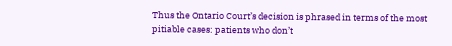Thus the Ontario Court’s decision is phrased in terms of the most pitiable cases: patients who don’t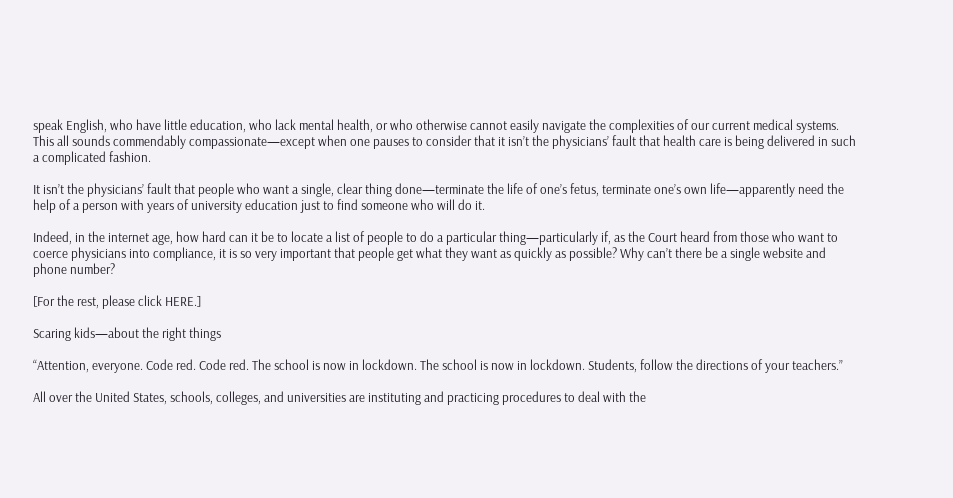speak English, who have little education, who lack mental health, or who otherwise cannot easily navigate the complexities of our current medical systems. This all sounds commendably compassionate—except when one pauses to consider that it isn’t the physicians’ fault that health care is being delivered in such a complicated fashion.

It isn’t the physicians’ fault that people who want a single, clear thing done—terminate the life of one’s fetus, terminate one’s own life—apparently need the help of a person with years of university education just to find someone who will do it.

Indeed, in the internet age, how hard can it be to locate a list of people to do a particular thing—particularly if, as the Court heard from those who want to coerce physicians into compliance, it is so very important that people get what they want as quickly as possible? Why can’t there be a single website and phone number?

[For the rest, please click HERE.]

Scaring kids—about the right things

“Attention, everyone. Code red. Code red. The school is now in lockdown. The school is now in lockdown. Students, follow the directions of your teachers.”

All over the United States, schools, colleges, and universities are instituting and practicing procedures to deal with the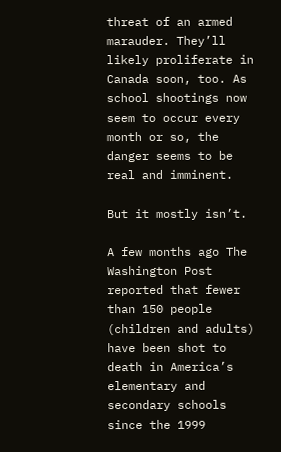threat of an armed marauder. They’ll likely proliferate in Canada soon, too. As school shootings now seem to occur every month or so, the danger seems to be real and imminent.

But it mostly isn’t.

A few months ago The Washington Post reported that fewer than 150 people (children and adults) have been shot to death in America’s elementary and secondary schools since the 1999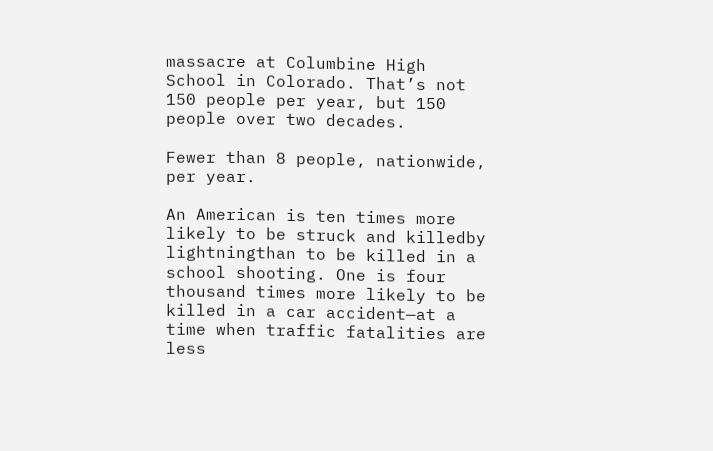massacre at Columbine High School in Colorado. That’s not 150 people per year, but 150 people over two decades.

Fewer than 8 people, nationwide, per year.

An American is ten times more likely to be struck and killedby lightningthan to be killed in a school shooting. One is four thousand times more likely to be killed in a car accident—at a time when traffic fatalities are less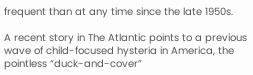frequent than at any time since the late 1950s.

A recent story in The Atlantic points to a previous wave of child-focused hysteria in America, the pointless “duck-and-cover”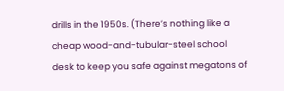drills in the 1950s. (There’s nothing like a cheap wood-and-tubular-steel school desk to keep you safe against megatons of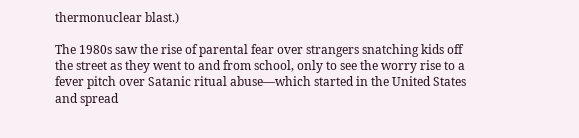thermonuclear blast.)

The 1980s saw the rise of parental fear over strangers snatching kids off the street as they went to and from school, only to see the worry rise to a fever pitch over Satanic ritual abuse—which started in the United States and spread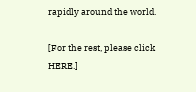rapidly around the world.

[For the rest, please click HERE.]